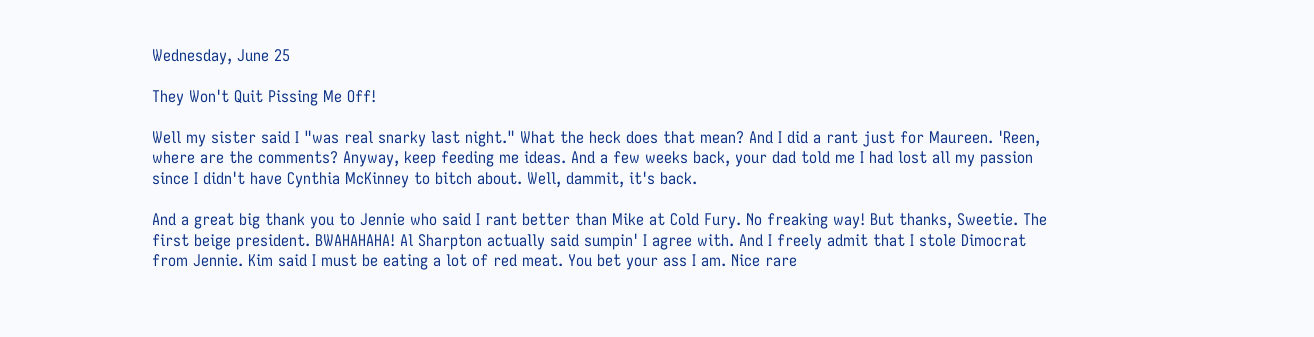Wednesday, June 25

They Won't Quit Pissing Me Off!

Well my sister said I "was real snarky last night." What the heck does that mean? And I did a rant just for Maureen. 'Reen, where are the comments? Anyway, keep feeding me ideas. And a few weeks back, your dad told me I had lost all my passion since I didn't have Cynthia McKinney to bitch about. Well, dammit, it's back.

And a great big thank you to Jennie who said I rant better than Mike at Cold Fury. No freaking way! But thanks, Sweetie. The first beige president. BWAHAHAHA! Al Sharpton actually said sumpin' I agree with. And I freely admit that I stole Dimocrat from Jennie. Kim said I must be eating a lot of red meat. You bet your ass I am. Nice rare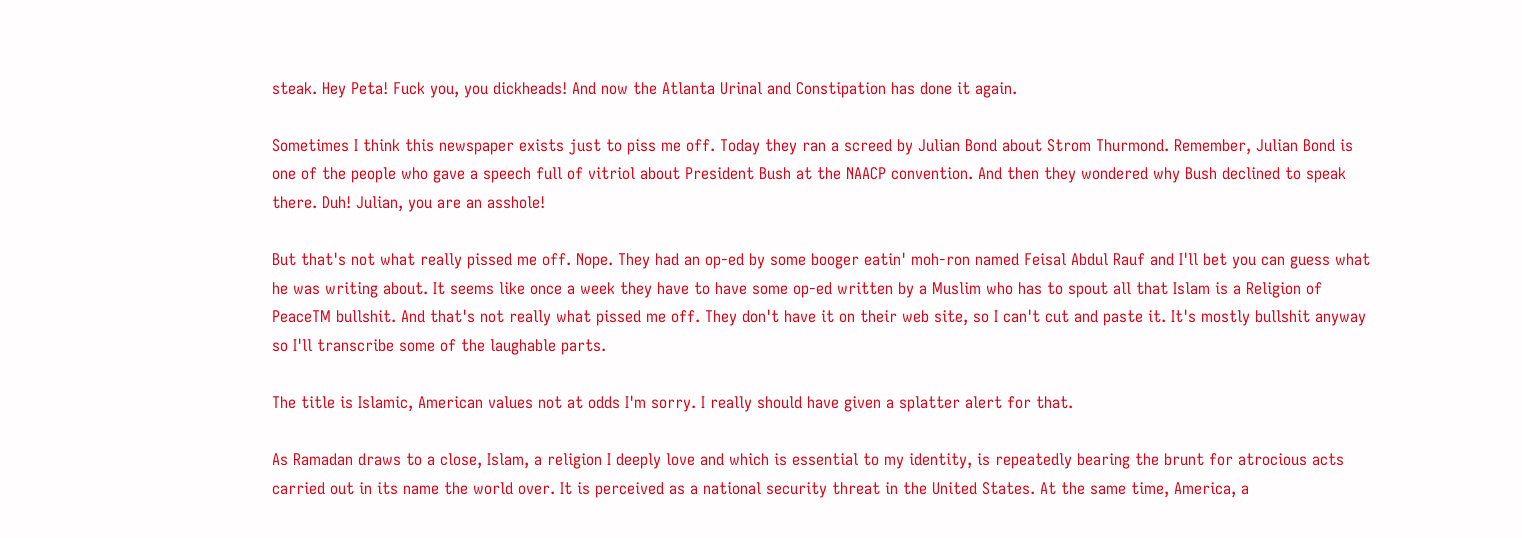steak. Hey Peta! Fuck you, you dickheads! And now the Atlanta Urinal and Constipation has done it again.

Sometimes I think this newspaper exists just to piss me off. Today they ran a screed by Julian Bond about Strom Thurmond. Remember, Julian Bond is one of the people who gave a speech full of vitriol about President Bush at the NAACP convention. And then they wondered why Bush declined to speak there. Duh! Julian, you are an asshole!

But that's not what really pissed me off. Nope. They had an op-ed by some booger eatin' moh-ron named Feisal Abdul Rauf and I'll bet you can guess what he was writing about. It seems like once a week they have to have some op-ed written by a Muslim who has to spout all that Islam is a Religion of PeaceTM bullshit. And that's not really what pissed me off. They don't have it on their web site, so I can't cut and paste it. It's mostly bullshit anyway so I'll transcribe some of the laughable parts.

The title is Islamic, American values not at odds I'm sorry. I really should have given a splatter alert for that.

As Ramadan draws to a close, Islam, a religion I deeply love and which is essential to my identity, is repeatedly bearing the brunt for atrocious acts carried out in its name the world over. It is perceived as a national security threat in the United States. At the same time, America, a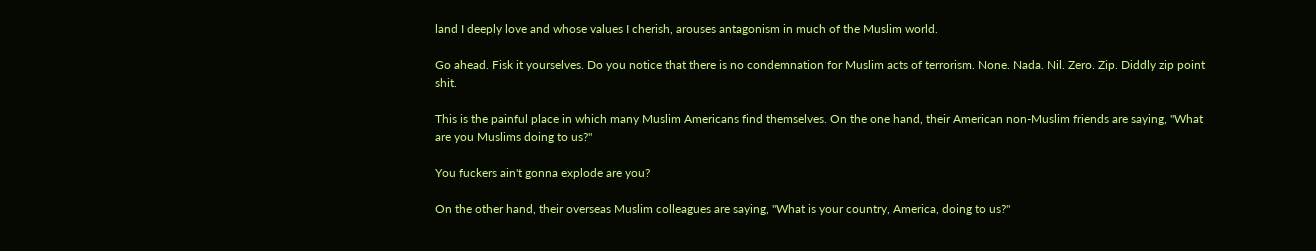land I deeply love and whose values I cherish, arouses antagonism in much of the Muslim world.

Go ahead. Fisk it yourselves. Do you notice that there is no condemnation for Muslim acts of terrorism. None. Nada. Nil. Zero. Zip. Diddly zip point shit.

This is the painful place in which many Muslim Americans find themselves. On the one hand, their American non-Muslim friends are saying, "What are you Muslims doing to us?"

You fuckers ain't gonna explode are you?

On the other hand, their overseas Muslim colleagues are saying, "What is your country, America, doing to us?"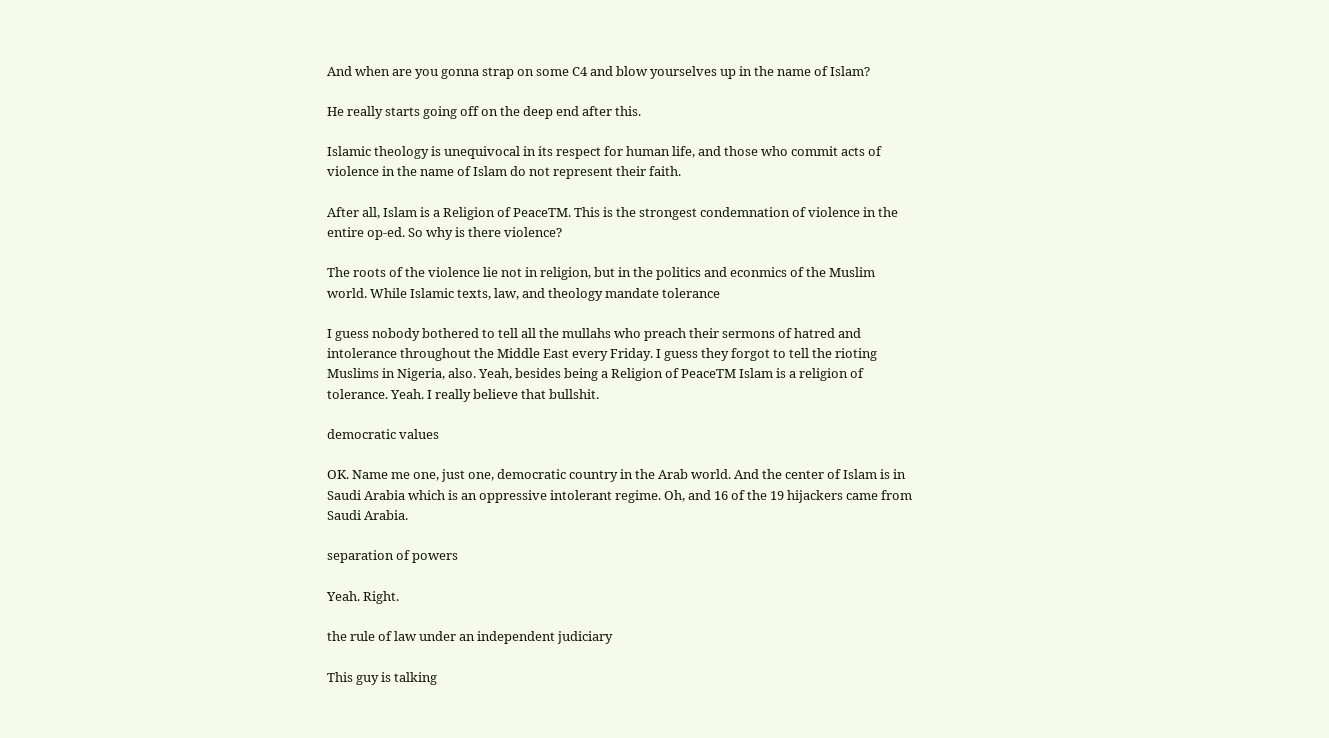And when are you gonna strap on some C4 and blow yourselves up in the name of Islam?

He really starts going off on the deep end after this.

Islamic theology is unequivocal in its respect for human life, and those who commit acts of violence in the name of Islam do not represent their faith.

After all, Islam is a Religion of PeaceTM. This is the strongest condemnation of violence in the entire op-ed. So why is there violence?

The roots of the violence lie not in religion, but in the politics and econmics of the Muslim world. While Islamic texts, law, and theology mandate tolerance

I guess nobody bothered to tell all the mullahs who preach their sermons of hatred and intolerance throughout the Middle East every Friday. I guess they forgot to tell the rioting Muslims in Nigeria, also. Yeah, besides being a Religion of PeaceTM Islam is a religion of tolerance. Yeah. I really believe that bullshit.

democratic values

OK. Name me one, just one, democratic country in the Arab world. And the center of Islam is in Saudi Arabia which is an oppressive intolerant regime. Oh, and 16 of the 19 hijackers came from Saudi Arabia.

separation of powers

Yeah. Right.

the rule of law under an independent judiciary

This guy is talking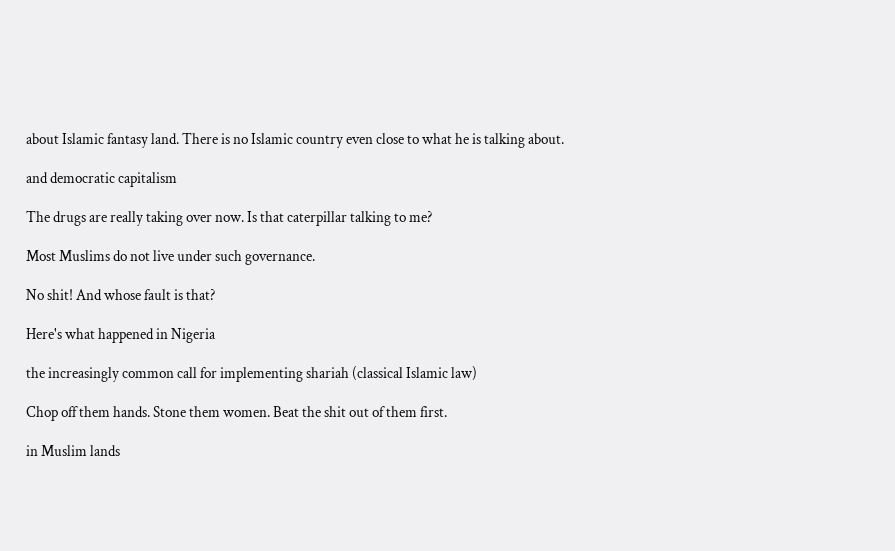about Islamic fantasy land. There is no Islamic country even close to what he is talking about.

and democratic capitalism

The drugs are really taking over now. Is that caterpillar talking to me?

Most Muslims do not live under such governance.

No shit! And whose fault is that?

Here's what happened in Nigeria

the increasingly common call for implementing shariah (classical Islamic law)

Chop off them hands. Stone them women. Beat the shit out of them first.

in Muslim lands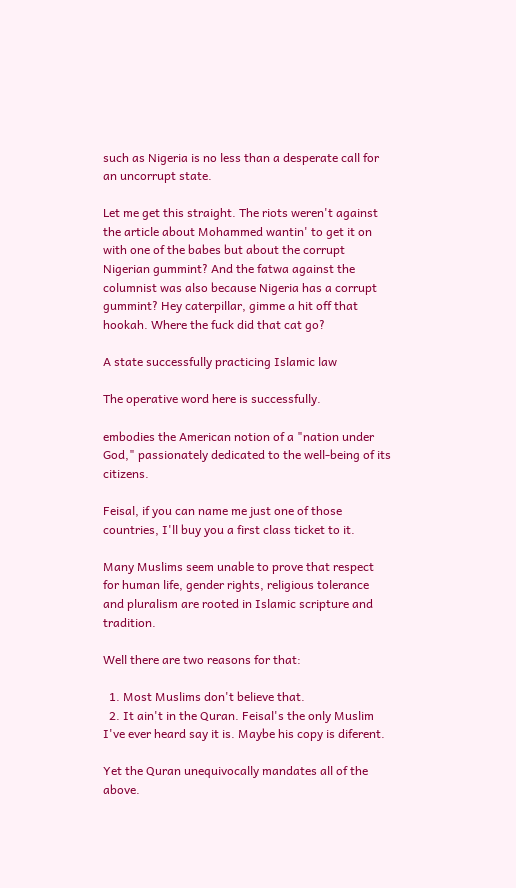such as Nigeria is no less than a desperate call for an uncorrupt state.

Let me get this straight. The riots weren't against the article about Mohammed wantin' to get it on with one of the babes but about the corrupt Nigerian gummint? And the fatwa against the columnist was also because Nigeria has a corrupt gummint? Hey caterpillar, gimme a hit off that hookah. Where the fuck did that cat go?

A state successfully practicing Islamic law

The operative word here is successfully.

embodies the American notion of a "nation under God," passionately dedicated to the well-being of its citizens.

Feisal, if you can name me just one of those countries, I'll buy you a first class ticket to it.

Many Muslims seem unable to prove that respect for human life, gender rights, religious tolerance and pluralism are rooted in Islamic scripture and tradition.

Well there are two reasons for that:

  1. Most Muslims don't believe that.
  2. It ain't in the Quran. Feisal's the only Muslim I've ever heard say it is. Maybe his copy is diferent.

Yet the Quran unequivocally mandates all of the above.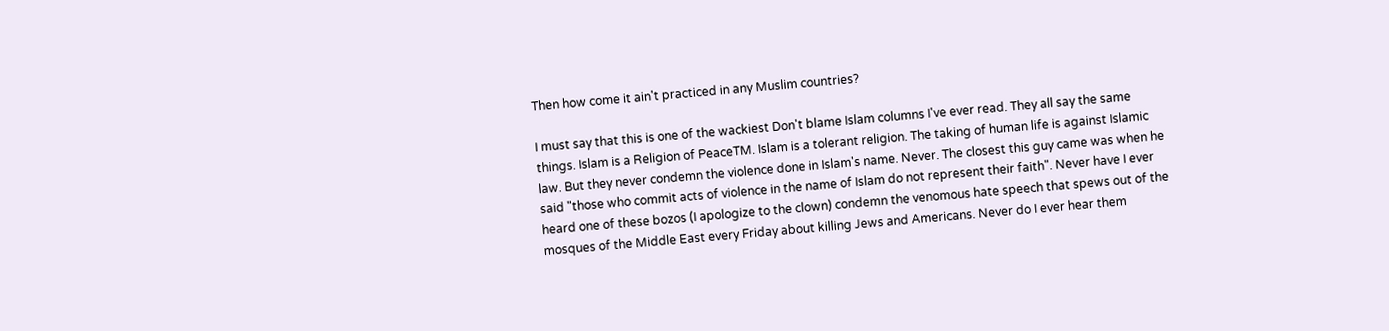Then how come it ain't practiced in any Muslim countries?

I must say that this is one of the wackiest Don't blame Islam columns I've ever read. They all say the same things. Islam is a Religion of PeaceTM. Islam is a tolerant religion. The taking of human life is against Islamic law. But they never condemn the violence done in Islam's name. Never. The closest this guy came was when he said "those who commit acts of violence in the name of Islam do not represent their faith". Never have I ever heard one of these bozos (I apologize to the clown) condemn the venomous hate speech that spews out of the mosques of the Middle East every Friday about killing Jews and Americans. Never do I ever hear them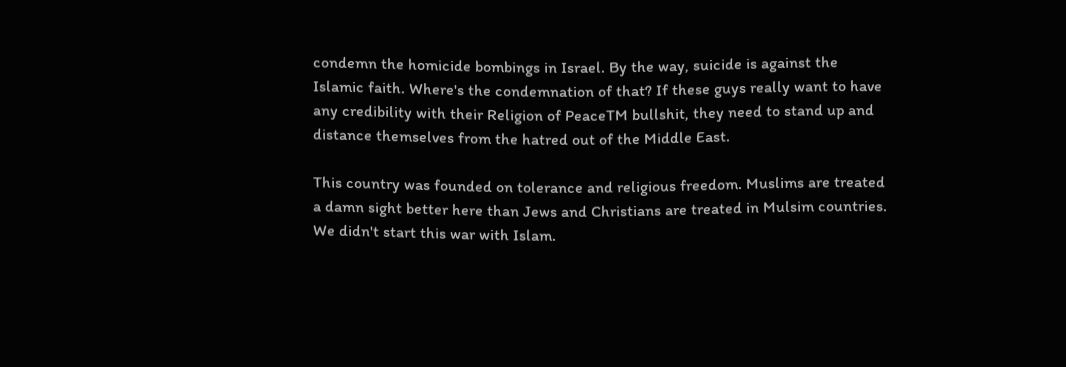condemn the homicide bombings in Israel. By the way, suicide is against the Islamic faith. Where's the condemnation of that? If these guys really want to have any credibility with their Religion of PeaceTM bullshit, they need to stand up and distance themselves from the hatred out of the Middle East.

This country was founded on tolerance and religious freedom. Muslims are treated a damn sight better here than Jews and Christians are treated in Mulsim countries. We didn't start this war with Islam.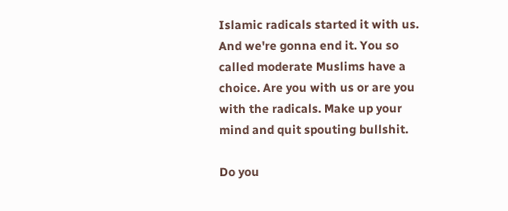Islamic radicals started it with us. And we're gonna end it. You so called moderate Muslims have a choice. Are you with us or are you with the radicals. Make up your mind and quit spouting bullshit.

Do you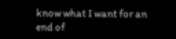know what I want for an end of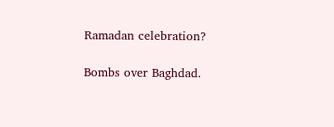Ramadan celebration?

Bombs over Baghdad.